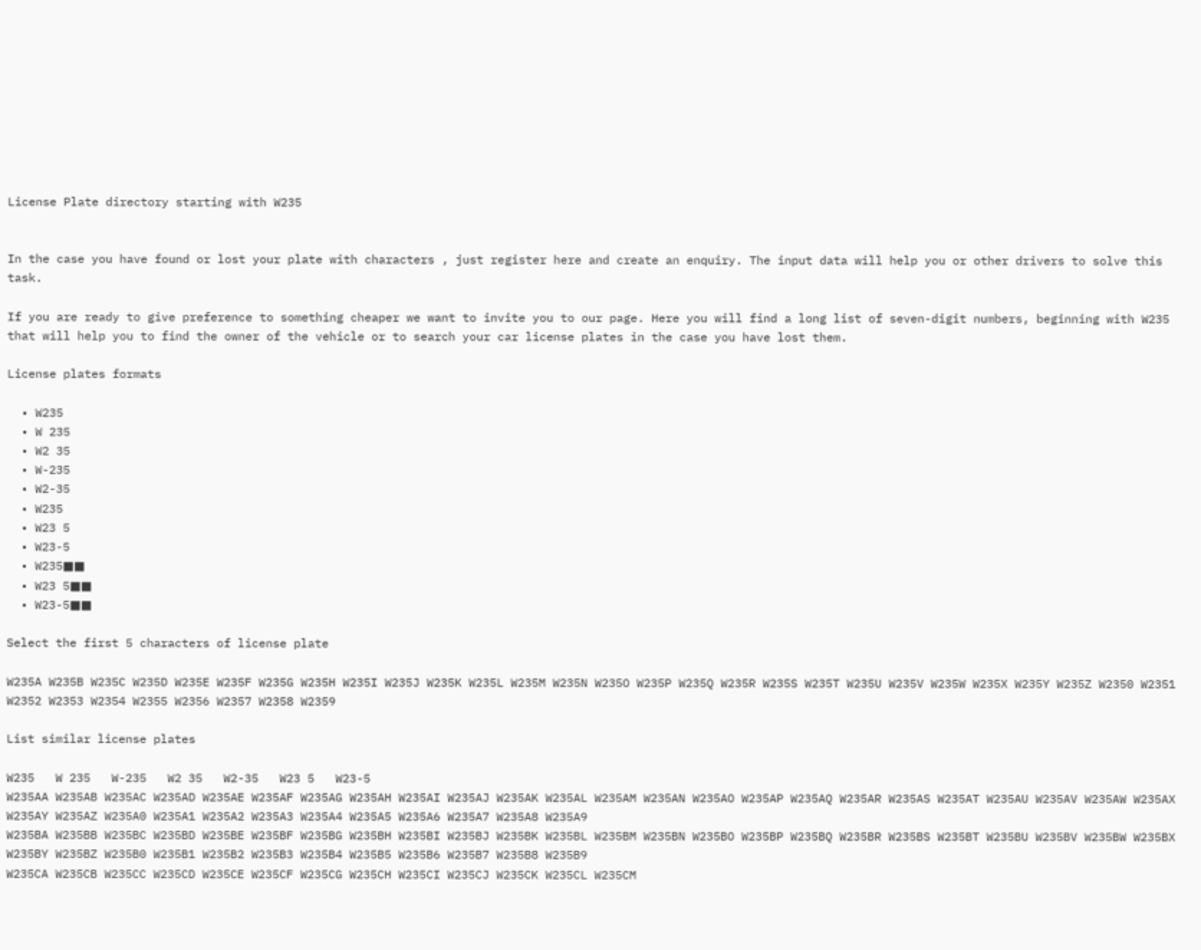License Plate directory starting with W235


In the case you have found or lost your plate with characters , just register here and create an enquiry. The input data will help you or other drivers to solve this task.

If you are ready to give preference to something cheaper we want to invite you to our page. Here you will find a long list of seven-digit numbers, beginning with W235 that will help you to find the owner of the vehicle or to search your car license plates in the case you have lost them.

License plates formats

  • W235
  • W 235
  • W2 35
  • W-235
  • W2-35
  • W235
  • W23 5
  • W23-5
  • W235■■
  • W23 5■■
  • W23-5■■

Select the first 5 characters of license plate

W235A W235B W235C W235D W235E W235F W235G W235H W235I W235J W235K W235L W235M W235N W235O W235P W235Q W235R W235S W235T W235U W235V W235W W235X W235Y W235Z W2350 W2351 W2352 W2353 W2354 W2355 W2356 W2357 W2358 W2359

List similar license plates

W235   W 235   W-235   W2 35   W2-35   W23 5   W23-5
W235AA W235AB W235AC W235AD W235AE W235AF W235AG W235AH W235AI W235AJ W235AK W235AL W235AM W235AN W235AO W235AP W235AQ W235AR W235AS W235AT W235AU W235AV W235AW W235AX W235AY W235AZ W235A0 W235A1 W235A2 W235A3 W235A4 W235A5 W235A6 W235A7 W235A8 W235A9
W235BA W235BB W235BC W235BD W235BE W235BF W235BG W235BH W235BI W235BJ W235BK W235BL W235BM W235BN W235BO W235BP W235BQ W235BR W235BS W235BT W235BU W235BV W235BW W235BX W235BY W235BZ W235B0 W235B1 W235B2 W235B3 W235B4 W235B5 W235B6 W235B7 W235B8 W235B9
W235CA W235CB W235CC W235CD W235CE W235CF W235CG W235CH W235CI W235CJ W235CK W235CL W235CM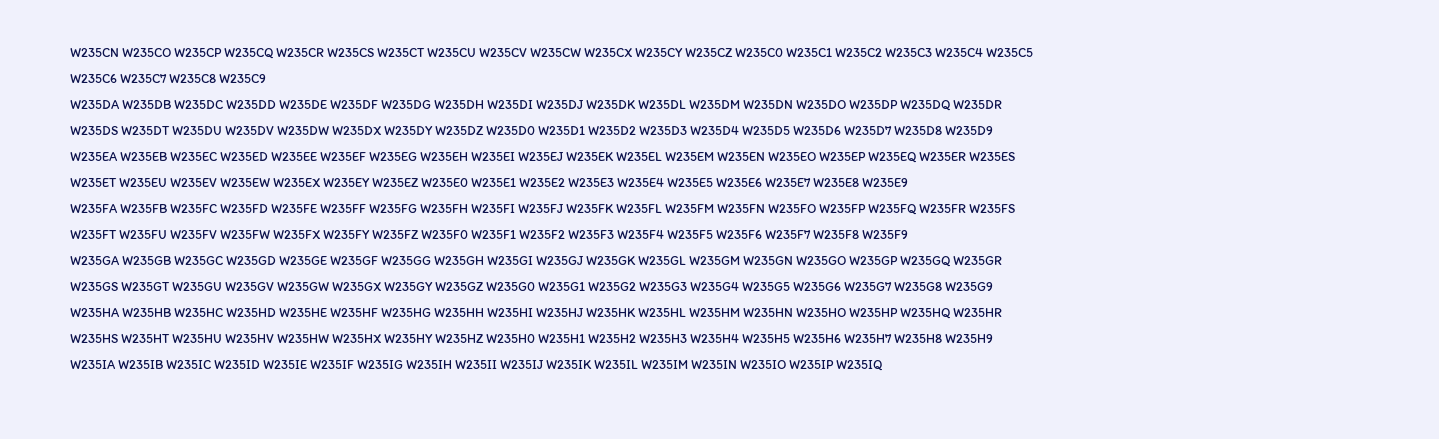W235CN W235CO W235CP W235CQ W235CR W235CS W235CT W235CU W235CV W235CW W235CX W235CY W235CZ W235C0 W235C1 W235C2 W235C3 W235C4 W235C5 W235C6 W235C7 W235C8 W235C9
W235DA W235DB W235DC W235DD W235DE W235DF W235DG W235DH W235DI W235DJ W235DK W235DL W235DM W235DN W235DO W235DP W235DQ W235DR W235DS W235DT W235DU W235DV W235DW W235DX W235DY W235DZ W235D0 W235D1 W235D2 W235D3 W235D4 W235D5 W235D6 W235D7 W235D8 W235D9
W235EA W235EB W235EC W235ED W235EE W235EF W235EG W235EH W235EI W235EJ W235EK W235EL W235EM W235EN W235EO W235EP W235EQ W235ER W235ES W235ET W235EU W235EV W235EW W235EX W235EY W235EZ W235E0 W235E1 W235E2 W235E3 W235E4 W235E5 W235E6 W235E7 W235E8 W235E9
W235FA W235FB W235FC W235FD W235FE W235FF W235FG W235FH W235FI W235FJ W235FK W235FL W235FM W235FN W235FO W235FP W235FQ W235FR W235FS W235FT W235FU W235FV W235FW W235FX W235FY W235FZ W235F0 W235F1 W235F2 W235F3 W235F4 W235F5 W235F6 W235F7 W235F8 W235F9
W235GA W235GB W235GC W235GD W235GE W235GF W235GG W235GH W235GI W235GJ W235GK W235GL W235GM W235GN W235GO W235GP W235GQ W235GR W235GS W235GT W235GU W235GV W235GW W235GX W235GY W235GZ W235G0 W235G1 W235G2 W235G3 W235G4 W235G5 W235G6 W235G7 W235G8 W235G9
W235HA W235HB W235HC W235HD W235HE W235HF W235HG W235HH W235HI W235HJ W235HK W235HL W235HM W235HN W235HO W235HP W235HQ W235HR W235HS W235HT W235HU W235HV W235HW W235HX W235HY W235HZ W235H0 W235H1 W235H2 W235H3 W235H4 W235H5 W235H6 W235H7 W235H8 W235H9
W235IA W235IB W235IC W235ID W235IE W235IF W235IG W235IH W235II W235IJ W235IK W235IL W235IM W235IN W235IO W235IP W235IQ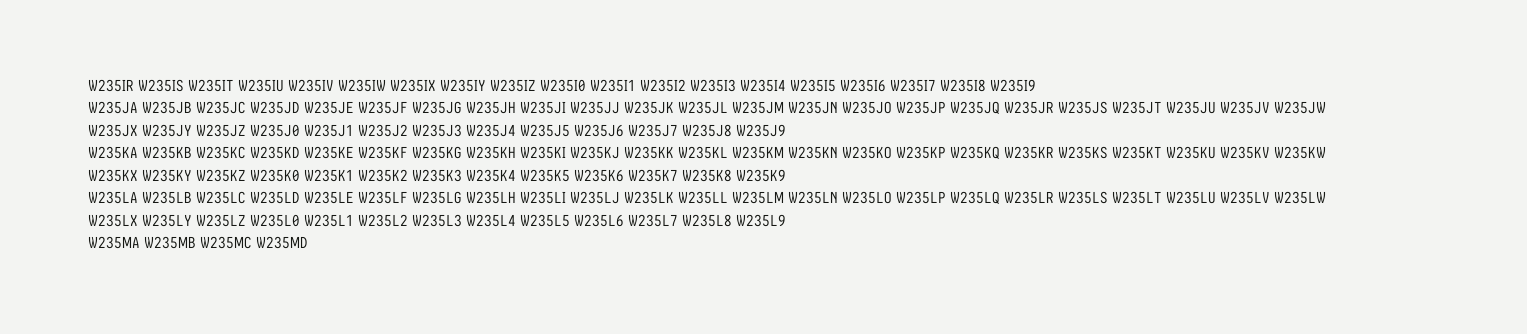W235IR W235IS W235IT W235IU W235IV W235IW W235IX W235IY W235IZ W235I0 W235I1 W235I2 W235I3 W235I4 W235I5 W235I6 W235I7 W235I8 W235I9
W235JA W235JB W235JC W235JD W235JE W235JF W235JG W235JH W235JI W235JJ W235JK W235JL W235JM W235JN W235JO W235JP W235JQ W235JR W235JS W235JT W235JU W235JV W235JW W235JX W235JY W235JZ W235J0 W235J1 W235J2 W235J3 W235J4 W235J5 W235J6 W235J7 W235J8 W235J9
W235KA W235KB W235KC W235KD W235KE W235KF W235KG W235KH W235KI W235KJ W235KK W235KL W235KM W235KN W235KO W235KP W235KQ W235KR W235KS W235KT W235KU W235KV W235KW W235KX W235KY W235KZ W235K0 W235K1 W235K2 W235K3 W235K4 W235K5 W235K6 W235K7 W235K8 W235K9
W235LA W235LB W235LC W235LD W235LE W235LF W235LG W235LH W235LI W235LJ W235LK W235LL W235LM W235LN W235LO W235LP W235LQ W235LR W235LS W235LT W235LU W235LV W235LW W235LX W235LY W235LZ W235L0 W235L1 W235L2 W235L3 W235L4 W235L5 W235L6 W235L7 W235L8 W235L9
W235MA W235MB W235MC W235MD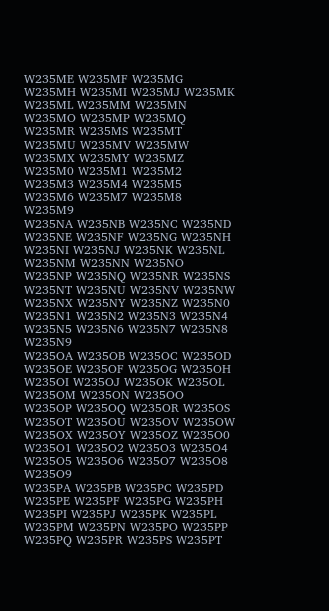W235ME W235MF W235MG W235MH W235MI W235MJ W235MK W235ML W235MM W235MN W235MO W235MP W235MQ W235MR W235MS W235MT W235MU W235MV W235MW W235MX W235MY W235MZ W235M0 W235M1 W235M2 W235M3 W235M4 W235M5 W235M6 W235M7 W235M8 W235M9
W235NA W235NB W235NC W235ND W235NE W235NF W235NG W235NH W235NI W235NJ W235NK W235NL W235NM W235NN W235NO W235NP W235NQ W235NR W235NS W235NT W235NU W235NV W235NW W235NX W235NY W235NZ W235N0 W235N1 W235N2 W235N3 W235N4 W235N5 W235N6 W235N7 W235N8 W235N9
W235OA W235OB W235OC W235OD W235OE W235OF W235OG W235OH W235OI W235OJ W235OK W235OL W235OM W235ON W235OO W235OP W235OQ W235OR W235OS W235OT W235OU W235OV W235OW W235OX W235OY W235OZ W235O0 W235O1 W235O2 W235O3 W235O4 W235O5 W235O6 W235O7 W235O8 W235O9
W235PA W235PB W235PC W235PD W235PE W235PF W235PG W235PH W235PI W235PJ W235PK W235PL W235PM W235PN W235PO W235PP W235PQ W235PR W235PS W235PT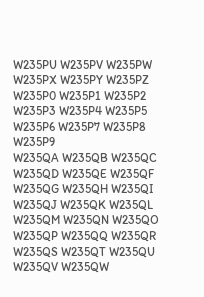W235PU W235PV W235PW W235PX W235PY W235PZ W235P0 W235P1 W235P2 W235P3 W235P4 W235P5 W235P6 W235P7 W235P8 W235P9
W235QA W235QB W235QC W235QD W235QE W235QF W235QG W235QH W235QI W235QJ W235QK W235QL W235QM W235QN W235QO W235QP W235QQ W235QR W235QS W235QT W235QU W235QV W235QW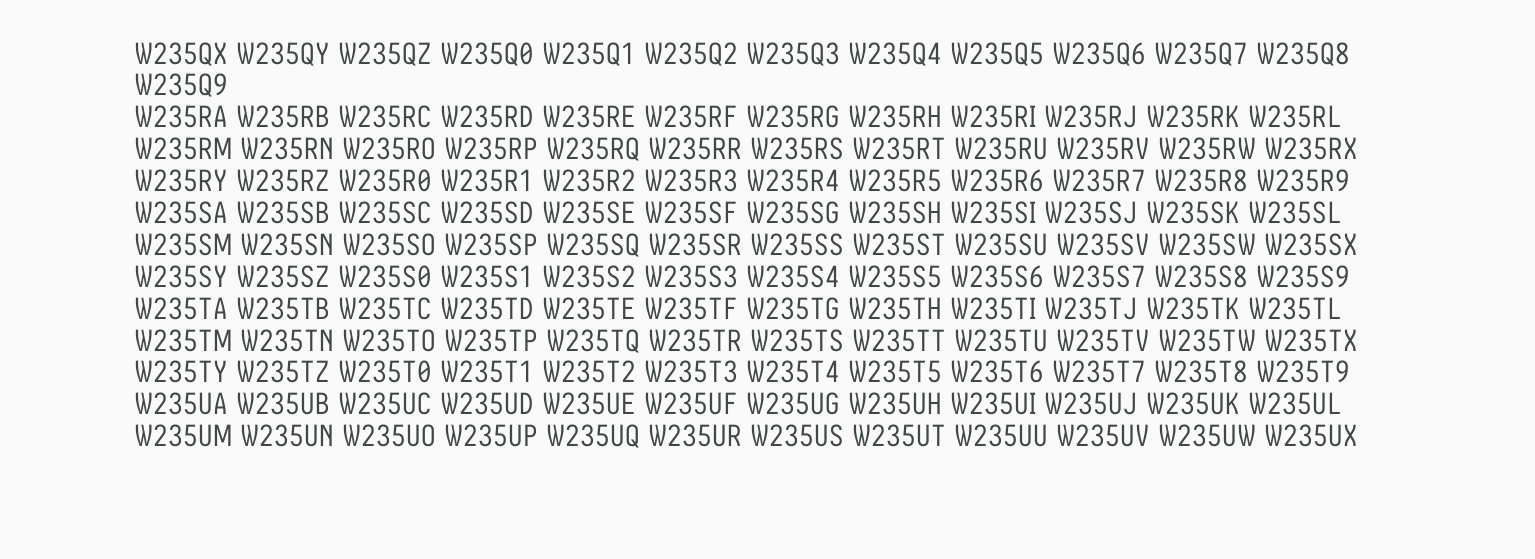W235QX W235QY W235QZ W235Q0 W235Q1 W235Q2 W235Q3 W235Q4 W235Q5 W235Q6 W235Q7 W235Q8 W235Q9
W235RA W235RB W235RC W235RD W235RE W235RF W235RG W235RH W235RI W235RJ W235RK W235RL W235RM W235RN W235RO W235RP W235RQ W235RR W235RS W235RT W235RU W235RV W235RW W235RX W235RY W235RZ W235R0 W235R1 W235R2 W235R3 W235R4 W235R5 W235R6 W235R7 W235R8 W235R9
W235SA W235SB W235SC W235SD W235SE W235SF W235SG W235SH W235SI W235SJ W235SK W235SL W235SM W235SN W235SO W235SP W235SQ W235SR W235SS W235ST W235SU W235SV W235SW W235SX W235SY W235SZ W235S0 W235S1 W235S2 W235S3 W235S4 W235S5 W235S6 W235S7 W235S8 W235S9
W235TA W235TB W235TC W235TD W235TE W235TF W235TG W235TH W235TI W235TJ W235TK W235TL W235TM W235TN W235TO W235TP W235TQ W235TR W235TS W235TT W235TU W235TV W235TW W235TX W235TY W235TZ W235T0 W235T1 W235T2 W235T3 W235T4 W235T5 W235T6 W235T7 W235T8 W235T9
W235UA W235UB W235UC W235UD W235UE W235UF W235UG W235UH W235UI W235UJ W235UK W235UL W235UM W235UN W235UO W235UP W235UQ W235UR W235US W235UT W235UU W235UV W235UW W235UX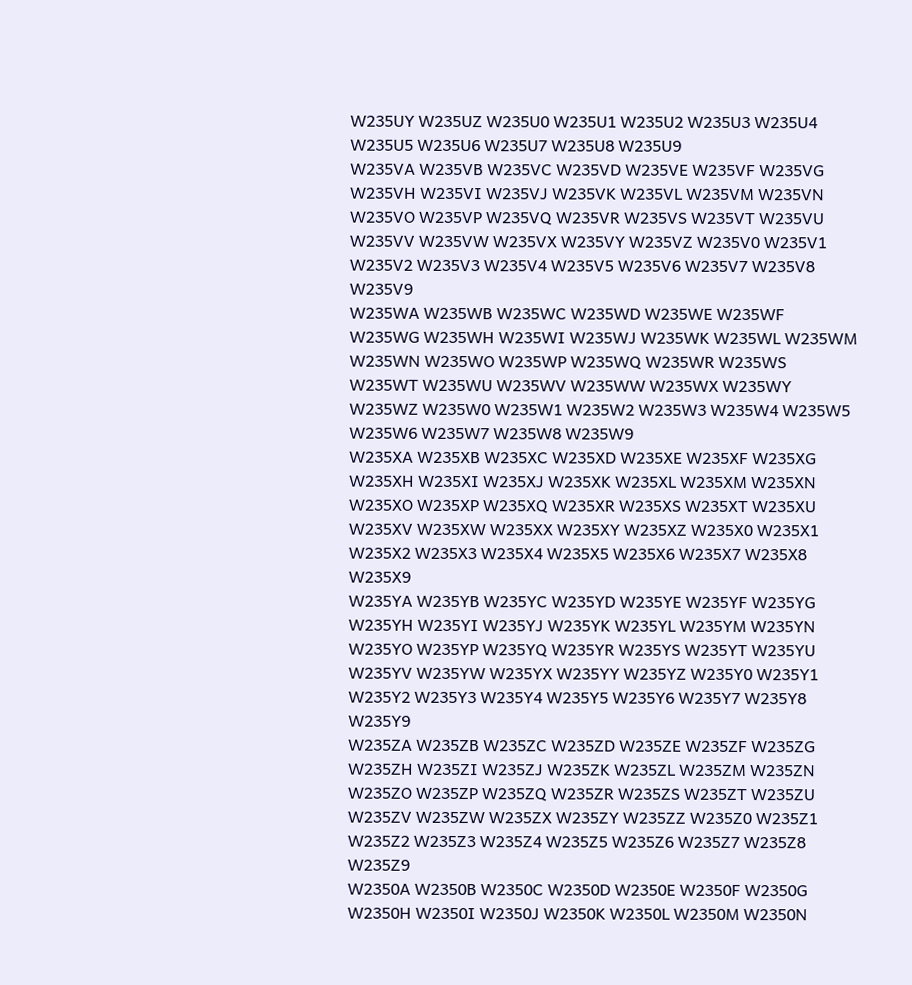W235UY W235UZ W235U0 W235U1 W235U2 W235U3 W235U4 W235U5 W235U6 W235U7 W235U8 W235U9
W235VA W235VB W235VC W235VD W235VE W235VF W235VG W235VH W235VI W235VJ W235VK W235VL W235VM W235VN W235VO W235VP W235VQ W235VR W235VS W235VT W235VU W235VV W235VW W235VX W235VY W235VZ W235V0 W235V1 W235V2 W235V3 W235V4 W235V5 W235V6 W235V7 W235V8 W235V9
W235WA W235WB W235WC W235WD W235WE W235WF W235WG W235WH W235WI W235WJ W235WK W235WL W235WM W235WN W235WO W235WP W235WQ W235WR W235WS W235WT W235WU W235WV W235WW W235WX W235WY W235WZ W235W0 W235W1 W235W2 W235W3 W235W4 W235W5 W235W6 W235W7 W235W8 W235W9
W235XA W235XB W235XC W235XD W235XE W235XF W235XG W235XH W235XI W235XJ W235XK W235XL W235XM W235XN W235XO W235XP W235XQ W235XR W235XS W235XT W235XU W235XV W235XW W235XX W235XY W235XZ W235X0 W235X1 W235X2 W235X3 W235X4 W235X5 W235X6 W235X7 W235X8 W235X9
W235YA W235YB W235YC W235YD W235YE W235YF W235YG W235YH W235YI W235YJ W235YK W235YL W235YM W235YN W235YO W235YP W235YQ W235YR W235YS W235YT W235YU W235YV W235YW W235YX W235YY W235YZ W235Y0 W235Y1 W235Y2 W235Y3 W235Y4 W235Y5 W235Y6 W235Y7 W235Y8 W235Y9
W235ZA W235ZB W235ZC W235ZD W235ZE W235ZF W235ZG W235ZH W235ZI W235ZJ W235ZK W235ZL W235ZM W235ZN W235ZO W235ZP W235ZQ W235ZR W235ZS W235ZT W235ZU W235ZV W235ZW W235ZX W235ZY W235ZZ W235Z0 W235Z1 W235Z2 W235Z3 W235Z4 W235Z5 W235Z6 W235Z7 W235Z8 W235Z9
W2350A W2350B W2350C W2350D W2350E W2350F W2350G W2350H W2350I W2350J W2350K W2350L W2350M W2350N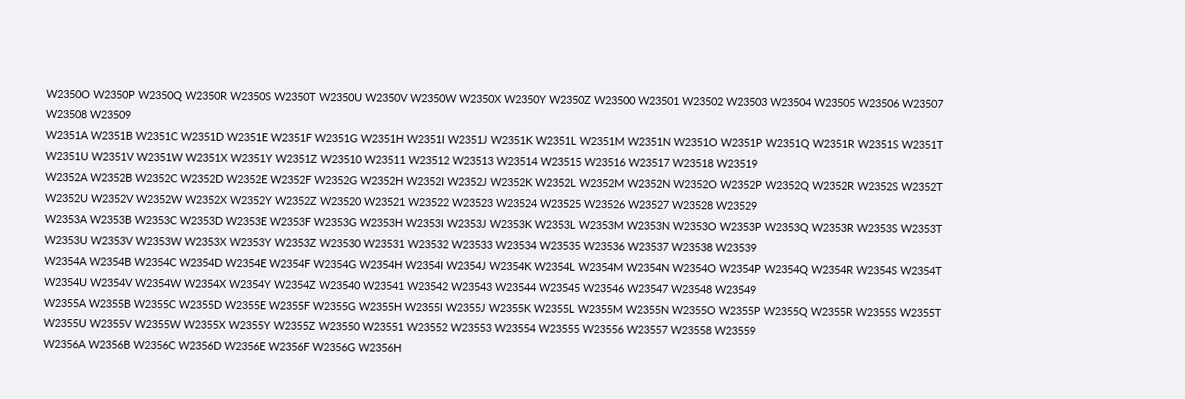W2350O W2350P W2350Q W2350R W2350S W2350T W2350U W2350V W2350W W2350X W2350Y W2350Z W23500 W23501 W23502 W23503 W23504 W23505 W23506 W23507 W23508 W23509
W2351A W2351B W2351C W2351D W2351E W2351F W2351G W2351H W2351I W2351J W2351K W2351L W2351M W2351N W2351O W2351P W2351Q W2351R W2351S W2351T W2351U W2351V W2351W W2351X W2351Y W2351Z W23510 W23511 W23512 W23513 W23514 W23515 W23516 W23517 W23518 W23519
W2352A W2352B W2352C W2352D W2352E W2352F W2352G W2352H W2352I W2352J W2352K W2352L W2352M W2352N W2352O W2352P W2352Q W2352R W2352S W2352T W2352U W2352V W2352W W2352X W2352Y W2352Z W23520 W23521 W23522 W23523 W23524 W23525 W23526 W23527 W23528 W23529
W2353A W2353B W2353C W2353D W2353E W2353F W2353G W2353H W2353I W2353J W2353K W2353L W2353M W2353N W2353O W2353P W2353Q W2353R W2353S W2353T W2353U W2353V W2353W W2353X W2353Y W2353Z W23530 W23531 W23532 W23533 W23534 W23535 W23536 W23537 W23538 W23539
W2354A W2354B W2354C W2354D W2354E W2354F W2354G W2354H W2354I W2354J W2354K W2354L W2354M W2354N W2354O W2354P W2354Q W2354R W2354S W2354T W2354U W2354V W2354W W2354X W2354Y W2354Z W23540 W23541 W23542 W23543 W23544 W23545 W23546 W23547 W23548 W23549
W2355A W2355B W2355C W2355D W2355E W2355F W2355G W2355H W2355I W2355J W2355K W2355L W2355M W2355N W2355O W2355P W2355Q W2355R W2355S W2355T W2355U W2355V W2355W W2355X W2355Y W2355Z W23550 W23551 W23552 W23553 W23554 W23555 W23556 W23557 W23558 W23559
W2356A W2356B W2356C W2356D W2356E W2356F W2356G W2356H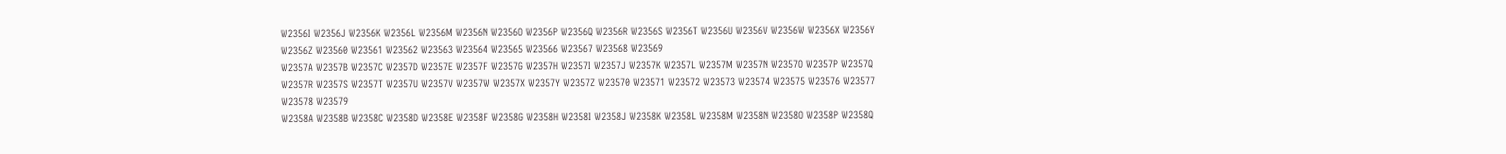W2356I W2356J W2356K W2356L W2356M W2356N W2356O W2356P W2356Q W2356R W2356S W2356T W2356U W2356V W2356W W2356X W2356Y W2356Z W23560 W23561 W23562 W23563 W23564 W23565 W23566 W23567 W23568 W23569
W2357A W2357B W2357C W2357D W2357E W2357F W2357G W2357H W2357I W2357J W2357K W2357L W2357M W2357N W2357O W2357P W2357Q W2357R W2357S W2357T W2357U W2357V W2357W W2357X W2357Y W2357Z W23570 W23571 W23572 W23573 W23574 W23575 W23576 W23577 W23578 W23579
W2358A W2358B W2358C W2358D W2358E W2358F W2358G W2358H W2358I W2358J W2358K W2358L W2358M W2358N W2358O W2358P W2358Q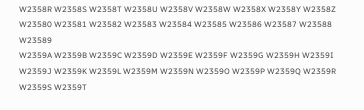W2358R W2358S W2358T W2358U W2358V W2358W W2358X W2358Y W2358Z W23580 W23581 W23582 W23583 W23584 W23585 W23586 W23587 W23588 W23589
W2359A W2359B W2359C W2359D W2359E W2359F W2359G W2359H W2359I W2359J W2359K W2359L W2359M W2359N W2359O W2359P W2359Q W2359R W2359S W2359T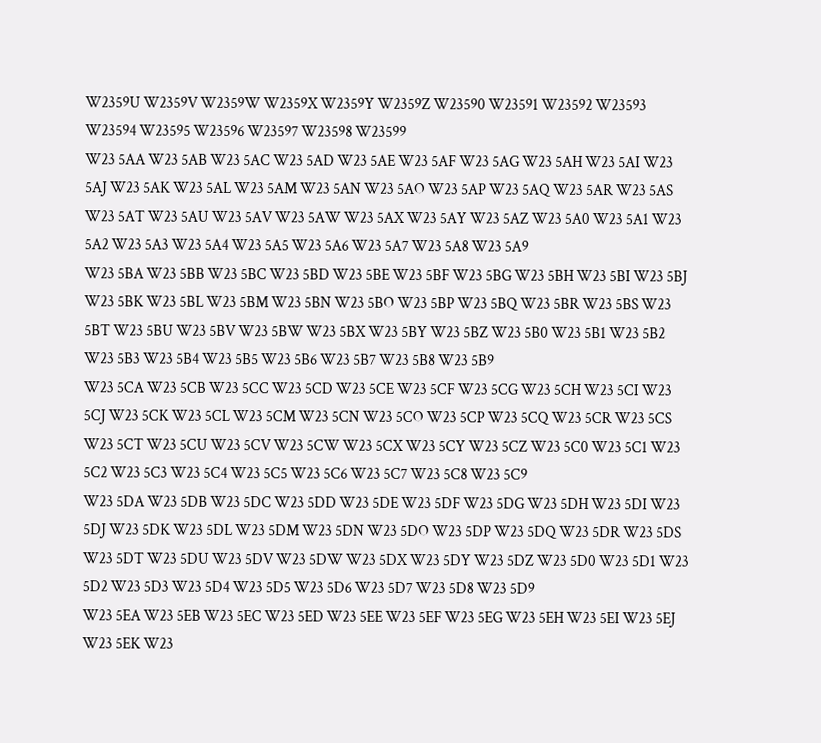W2359U W2359V W2359W W2359X W2359Y W2359Z W23590 W23591 W23592 W23593 W23594 W23595 W23596 W23597 W23598 W23599
W23 5AA W23 5AB W23 5AC W23 5AD W23 5AE W23 5AF W23 5AG W23 5AH W23 5AI W23 5AJ W23 5AK W23 5AL W23 5AM W23 5AN W23 5AO W23 5AP W23 5AQ W23 5AR W23 5AS W23 5AT W23 5AU W23 5AV W23 5AW W23 5AX W23 5AY W23 5AZ W23 5A0 W23 5A1 W23 5A2 W23 5A3 W23 5A4 W23 5A5 W23 5A6 W23 5A7 W23 5A8 W23 5A9
W23 5BA W23 5BB W23 5BC W23 5BD W23 5BE W23 5BF W23 5BG W23 5BH W23 5BI W23 5BJ W23 5BK W23 5BL W23 5BM W23 5BN W23 5BO W23 5BP W23 5BQ W23 5BR W23 5BS W23 5BT W23 5BU W23 5BV W23 5BW W23 5BX W23 5BY W23 5BZ W23 5B0 W23 5B1 W23 5B2 W23 5B3 W23 5B4 W23 5B5 W23 5B6 W23 5B7 W23 5B8 W23 5B9
W23 5CA W23 5CB W23 5CC W23 5CD W23 5CE W23 5CF W23 5CG W23 5CH W23 5CI W23 5CJ W23 5CK W23 5CL W23 5CM W23 5CN W23 5CO W23 5CP W23 5CQ W23 5CR W23 5CS W23 5CT W23 5CU W23 5CV W23 5CW W23 5CX W23 5CY W23 5CZ W23 5C0 W23 5C1 W23 5C2 W23 5C3 W23 5C4 W23 5C5 W23 5C6 W23 5C7 W23 5C8 W23 5C9
W23 5DA W23 5DB W23 5DC W23 5DD W23 5DE W23 5DF W23 5DG W23 5DH W23 5DI W23 5DJ W23 5DK W23 5DL W23 5DM W23 5DN W23 5DO W23 5DP W23 5DQ W23 5DR W23 5DS W23 5DT W23 5DU W23 5DV W23 5DW W23 5DX W23 5DY W23 5DZ W23 5D0 W23 5D1 W23 5D2 W23 5D3 W23 5D4 W23 5D5 W23 5D6 W23 5D7 W23 5D8 W23 5D9
W23 5EA W23 5EB W23 5EC W23 5ED W23 5EE W23 5EF W23 5EG W23 5EH W23 5EI W23 5EJ W23 5EK W23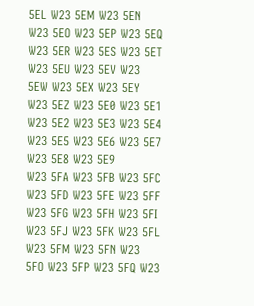5EL W23 5EM W23 5EN W23 5EO W23 5EP W23 5EQ W23 5ER W23 5ES W23 5ET W23 5EU W23 5EV W23 5EW W23 5EX W23 5EY W23 5EZ W23 5E0 W23 5E1 W23 5E2 W23 5E3 W23 5E4 W23 5E5 W23 5E6 W23 5E7 W23 5E8 W23 5E9
W23 5FA W23 5FB W23 5FC W23 5FD W23 5FE W23 5FF W23 5FG W23 5FH W23 5FI W23 5FJ W23 5FK W23 5FL W23 5FM W23 5FN W23 5FO W23 5FP W23 5FQ W23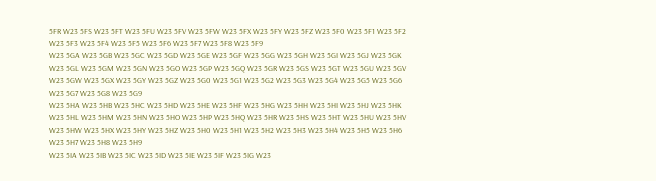5FR W23 5FS W23 5FT W23 5FU W23 5FV W23 5FW W23 5FX W23 5FY W23 5FZ W23 5F0 W23 5F1 W23 5F2 W23 5F3 W23 5F4 W23 5F5 W23 5F6 W23 5F7 W23 5F8 W23 5F9
W23 5GA W23 5GB W23 5GC W23 5GD W23 5GE W23 5GF W23 5GG W23 5GH W23 5GI W23 5GJ W23 5GK W23 5GL W23 5GM W23 5GN W23 5GO W23 5GP W23 5GQ W23 5GR W23 5GS W23 5GT W23 5GU W23 5GV W23 5GW W23 5GX W23 5GY W23 5GZ W23 5G0 W23 5G1 W23 5G2 W23 5G3 W23 5G4 W23 5G5 W23 5G6 W23 5G7 W23 5G8 W23 5G9
W23 5HA W23 5HB W23 5HC W23 5HD W23 5HE W23 5HF W23 5HG W23 5HH W23 5HI W23 5HJ W23 5HK W23 5HL W23 5HM W23 5HN W23 5HO W23 5HP W23 5HQ W23 5HR W23 5HS W23 5HT W23 5HU W23 5HV W23 5HW W23 5HX W23 5HY W23 5HZ W23 5H0 W23 5H1 W23 5H2 W23 5H3 W23 5H4 W23 5H5 W23 5H6 W23 5H7 W23 5H8 W23 5H9
W23 5IA W23 5IB W23 5IC W23 5ID W23 5IE W23 5IF W23 5IG W23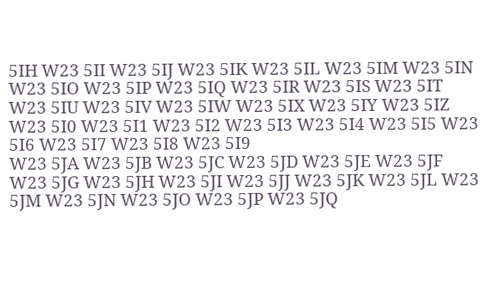5IH W23 5II W23 5IJ W23 5IK W23 5IL W23 5IM W23 5IN W23 5IO W23 5IP W23 5IQ W23 5IR W23 5IS W23 5IT W23 5IU W23 5IV W23 5IW W23 5IX W23 5IY W23 5IZ W23 5I0 W23 5I1 W23 5I2 W23 5I3 W23 5I4 W23 5I5 W23 5I6 W23 5I7 W23 5I8 W23 5I9
W23 5JA W23 5JB W23 5JC W23 5JD W23 5JE W23 5JF W23 5JG W23 5JH W23 5JI W23 5JJ W23 5JK W23 5JL W23 5JM W23 5JN W23 5JO W23 5JP W23 5JQ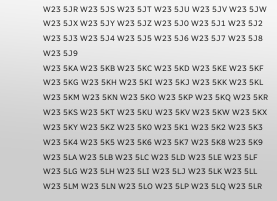W23 5JR W23 5JS W23 5JT W23 5JU W23 5JV W23 5JW W23 5JX W23 5JY W23 5JZ W23 5J0 W23 5J1 W23 5J2 W23 5J3 W23 5J4 W23 5J5 W23 5J6 W23 5J7 W23 5J8 W23 5J9
W23 5KA W23 5KB W23 5KC W23 5KD W23 5KE W23 5KF W23 5KG W23 5KH W23 5KI W23 5KJ W23 5KK W23 5KL W23 5KM W23 5KN W23 5KO W23 5KP W23 5KQ W23 5KR W23 5KS W23 5KT W23 5KU W23 5KV W23 5KW W23 5KX W23 5KY W23 5KZ W23 5K0 W23 5K1 W23 5K2 W23 5K3 W23 5K4 W23 5K5 W23 5K6 W23 5K7 W23 5K8 W23 5K9
W23 5LA W23 5LB W23 5LC W23 5LD W23 5LE W23 5LF W23 5LG W23 5LH W23 5LI W23 5LJ W23 5LK W23 5LL W23 5LM W23 5LN W23 5LO W23 5LP W23 5LQ W23 5LR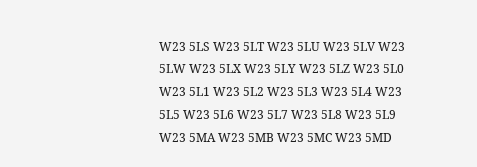W23 5LS W23 5LT W23 5LU W23 5LV W23 5LW W23 5LX W23 5LY W23 5LZ W23 5L0 W23 5L1 W23 5L2 W23 5L3 W23 5L4 W23 5L5 W23 5L6 W23 5L7 W23 5L8 W23 5L9
W23 5MA W23 5MB W23 5MC W23 5MD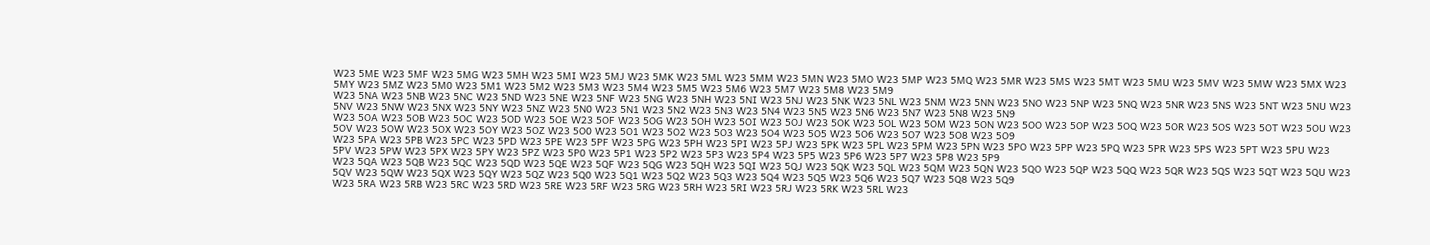W23 5ME W23 5MF W23 5MG W23 5MH W23 5MI W23 5MJ W23 5MK W23 5ML W23 5MM W23 5MN W23 5MO W23 5MP W23 5MQ W23 5MR W23 5MS W23 5MT W23 5MU W23 5MV W23 5MW W23 5MX W23 5MY W23 5MZ W23 5M0 W23 5M1 W23 5M2 W23 5M3 W23 5M4 W23 5M5 W23 5M6 W23 5M7 W23 5M8 W23 5M9
W23 5NA W23 5NB W23 5NC W23 5ND W23 5NE W23 5NF W23 5NG W23 5NH W23 5NI W23 5NJ W23 5NK W23 5NL W23 5NM W23 5NN W23 5NO W23 5NP W23 5NQ W23 5NR W23 5NS W23 5NT W23 5NU W23 5NV W23 5NW W23 5NX W23 5NY W23 5NZ W23 5N0 W23 5N1 W23 5N2 W23 5N3 W23 5N4 W23 5N5 W23 5N6 W23 5N7 W23 5N8 W23 5N9
W23 5OA W23 5OB W23 5OC W23 5OD W23 5OE W23 5OF W23 5OG W23 5OH W23 5OI W23 5OJ W23 5OK W23 5OL W23 5OM W23 5ON W23 5OO W23 5OP W23 5OQ W23 5OR W23 5OS W23 5OT W23 5OU W23 5OV W23 5OW W23 5OX W23 5OY W23 5OZ W23 5O0 W23 5O1 W23 5O2 W23 5O3 W23 5O4 W23 5O5 W23 5O6 W23 5O7 W23 5O8 W23 5O9
W23 5PA W23 5PB W23 5PC W23 5PD W23 5PE W23 5PF W23 5PG W23 5PH W23 5PI W23 5PJ W23 5PK W23 5PL W23 5PM W23 5PN W23 5PO W23 5PP W23 5PQ W23 5PR W23 5PS W23 5PT W23 5PU W23 5PV W23 5PW W23 5PX W23 5PY W23 5PZ W23 5P0 W23 5P1 W23 5P2 W23 5P3 W23 5P4 W23 5P5 W23 5P6 W23 5P7 W23 5P8 W23 5P9
W23 5QA W23 5QB W23 5QC W23 5QD W23 5QE W23 5QF W23 5QG W23 5QH W23 5QI W23 5QJ W23 5QK W23 5QL W23 5QM W23 5QN W23 5QO W23 5QP W23 5QQ W23 5QR W23 5QS W23 5QT W23 5QU W23 5QV W23 5QW W23 5QX W23 5QY W23 5QZ W23 5Q0 W23 5Q1 W23 5Q2 W23 5Q3 W23 5Q4 W23 5Q5 W23 5Q6 W23 5Q7 W23 5Q8 W23 5Q9
W23 5RA W23 5RB W23 5RC W23 5RD W23 5RE W23 5RF W23 5RG W23 5RH W23 5RI W23 5RJ W23 5RK W23 5RL W23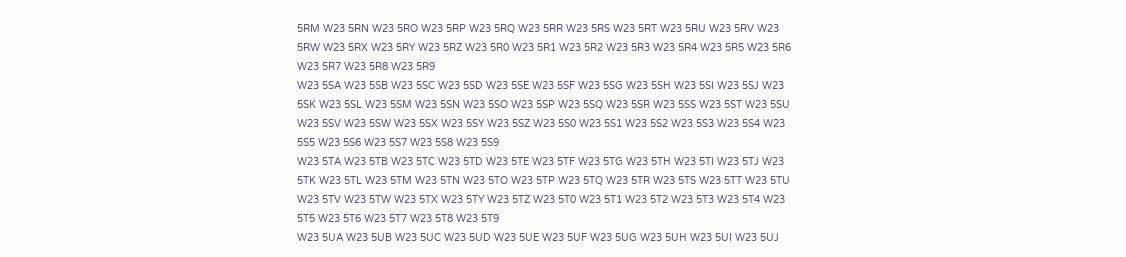5RM W23 5RN W23 5RO W23 5RP W23 5RQ W23 5RR W23 5RS W23 5RT W23 5RU W23 5RV W23 5RW W23 5RX W23 5RY W23 5RZ W23 5R0 W23 5R1 W23 5R2 W23 5R3 W23 5R4 W23 5R5 W23 5R6 W23 5R7 W23 5R8 W23 5R9
W23 5SA W23 5SB W23 5SC W23 5SD W23 5SE W23 5SF W23 5SG W23 5SH W23 5SI W23 5SJ W23 5SK W23 5SL W23 5SM W23 5SN W23 5SO W23 5SP W23 5SQ W23 5SR W23 5SS W23 5ST W23 5SU W23 5SV W23 5SW W23 5SX W23 5SY W23 5SZ W23 5S0 W23 5S1 W23 5S2 W23 5S3 W23 5S4 W23 5S5 W23 5S6 W23 5S7 W23 5S8 W23 5S9
W23 5TA W23 5TB W23 5TC W23 5TD W23 5TE W23 5TF W23 5TG W23 5TH W23 5TI W23 5TJ W23 5TK W23 5TL W23 5TM W23 5TN W23 5TO W23 5TP W23 5TQ W23 5TR W23 5TS W23 5TT W23 5TU W23 5TV W23 5TW W23 5TX W23 5TY W23 5TZ W23 5T0 W23 5T1 W23 5T2 W23 5T3 W23 5T4 W23 5T5 W23 5T6 W23 5T7 W23 5T8 W23 5T9
W23 5UA W23 5UB W23 5UC W23 5UD W23 5UE W23 5UF W23 5UG W23 5UH W23 5UI W23 5UJ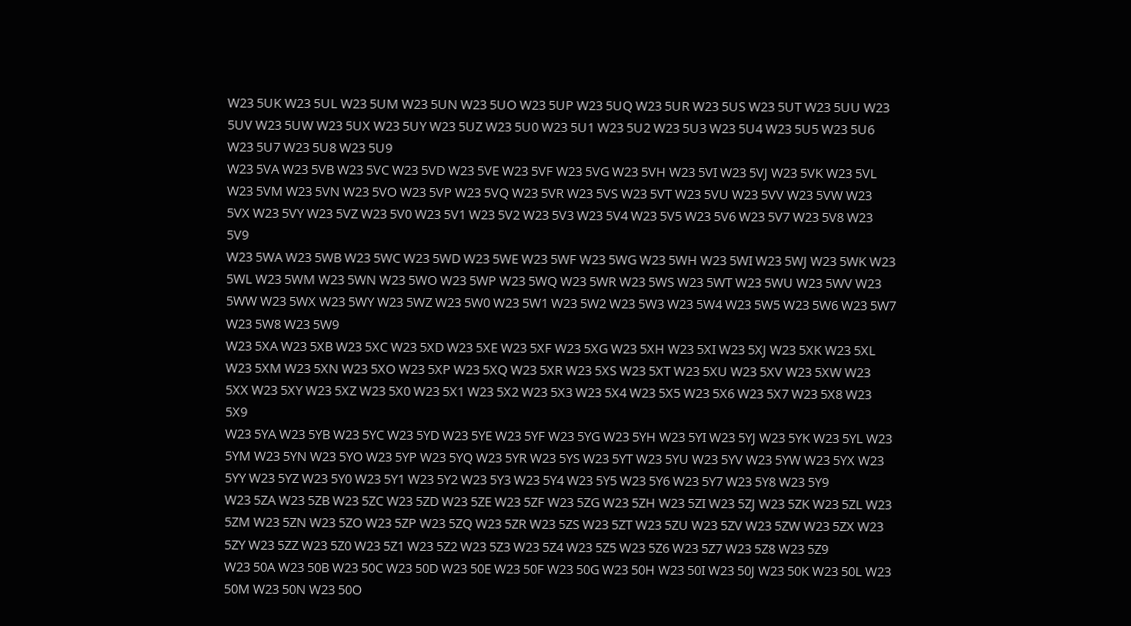W23 5UK W23 5UL W23 5UM W23 5UN W23 5UO W23 5UP W23 5UQ W23 5UR W23 5US W23 5UT W23 5UU W23 5UV W23 5UW W23 5UX W23 5UY W23 5UZ W23 5U0 W23 5U1 W23 5U2 W23 5U3 W23 5U4 W23 5U5 W23 5U6 W23 5U7 W23 5U8 W23 5U9
W23 5VA W23 5VB W23 5VC W23 5VD W23 5VE W23 5VF W23 5VG W23 5VH W23 5VI W23 5VJ W23 5VK W23 5VL W23 5VM W23 5VN W23 5VO W23 5VP W23 5VQ W23 5VR W23 5VS W23 5VT W23 5VU W23 5VV W23 5VW W23 5VX W23 5VY W23 5VZ W23 5V0 W23 5V1 W23 5V2 W23 5V3 W23 5V4 W23 5V5 W23 5V6 W23 5V7 W23 5V8 W23 5V9
W23 5WA W23 5WB W23 5WC W23 5WD W23 5WE W23 5WF W23 5WG W23 5WH W23 5WI W23 5WJ W23 5WK W23 5WL W23 5WM W23 5WN W23 5WO W23 5WP W23 5WQ W23 5WR W23 5WS W23 5WT W23 5WU W23 5WV W23 5WW W23 5WX W23 5WY W23 5WZ W23 5W0 W23 5W1 W23 5W2 W23 5W3 W23 5W4 W23 5W5 W23 5W6 W23 5W7 W23 5W8 W23 5W9
W23 5XA W23 5XB W23 5XC W23 5XD W23 5XE W23 5XF W23 5XG W23 5XH W23 5XI W23 5XJ W23 5XK W23 5XL W23 5XM W23 5XN W23 5XO W23 5XP W23 5XQ W23 5XR W23 5XS W23 5XT W23 5XU W23 5XV W23 5XW W23 5XX W23 5XY W23 5XZ W23 5X0 W23 5X1 W23 5X2 W23 5X3 W23 5X4 W23 5X5 W23 5X6 W23 5X7 W23 5X8 W23 5X9
W23 5YA W23 5YB W23 5YC W23 5YD W23 5YE W23 5YF W23 5YG W23 5YH W23 5YI W23 5YJ W23 5YK W23 5YL W23 5YM W23 5YN W23 5YO W23 5YP W23 5YQ W23 5YR W23 5YS W23 5YT W23 5YU W23 5YV W23 5YW W23 5YX W23 5YY W23 5YZ W23 5Y0 W23 5Y1 W23 5Y2 W23 5Y3 W23 5Y4 W23 5Y5 W23 5Y6 W23 5Y7 W23 5Y8 W23 5Y9
W23 5ZA W23 5ZB W23 5ZC W23 5ZD W23 5ZE W23 5ZF W23 5ZG W23 5ZH W23 5ZI W23 5ZJ W23 5ZK W23 5ZL W23 5ZM W23 5ZN W23 5ZO W23 5ZP W23 5ZQ W23 5ZR W23 5ZS W23 5ZT W23 5ZU W23 5ZV W23 5ZW W23 5ZX W23 5ZY W23 5ZZ W23 5Z0 W23 5Z1 W23 5Z2 W23 5Z3 W23 5Z4 W23 5Z5 W23 5Z6 W23 5Z7 W23 5Z8 W23 5Z9
W23 50A W23 50B W23 50C W23 50D W23 50E W23 50F W23 50G W23 50H W23 50I W23 50J W23 50K W23 50L W23 50M W23 50N W23 50O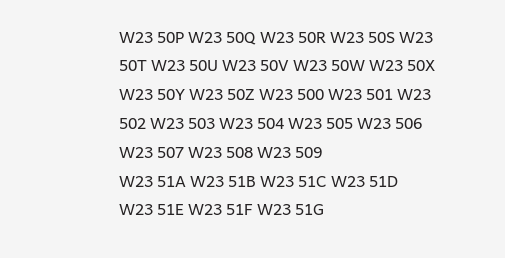W23 50P W23 50Q W23 50R W23 50S W23 50T W23 50U W23 50V W23 50W W23 50X W23 50Y W23 50Z W23 500 W23 501 W23 502 W23 503 W23 504 W23 505 W23 506 W23 507 W23 508 W23 509
W23 51A W23 51B W23 51C W23 51D W23 51E W23 51F W23 51G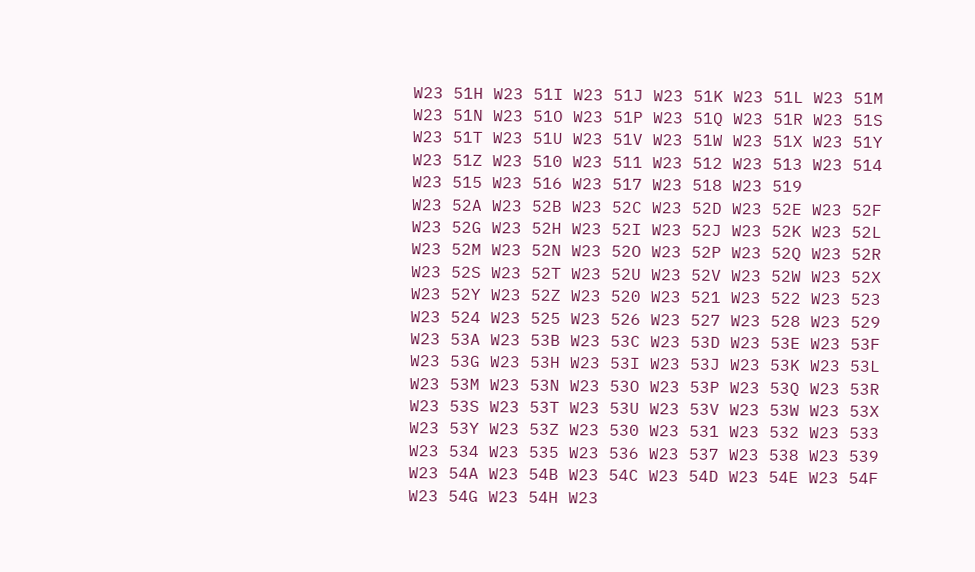W23 51H W23 51I W23 51J W23 51K W23 51L W23 51M W23 51N W23 51O W23 51P W23 51Q W23 51R W23 51S W23 51T W23 51U W23 51V W23 51W W23 51X W23 51Y W23 51Z W23 510 W23 511 W23 512 W23 513 W23 514 W23 515 W23 516 W23 517 W23 518 W23 519
W23 52A W23 52B W23 52C W23 52D W23 52E W23 52F W23 52G W23 52H W23 52I W23 52J W23 52K W23 52L W23 52M W23 52N W23 52O W23 52P W23 52Q W23 52R W23 52S W23 52T W23 52U W23 52V W23 52W W23 52X W23 52Y W23 52Z W23 520 W23 521 W23 522 W23 523 W23 524 W23 525 W23 526 W23 527 W23 528 W23 529
W23 53A W23 53B W23 53C W23 53D W23 53E W23 53F W23 53G W23 53H W23 53I W23 53J W23 53K W23 53L W23 53M W23 53N W23 53O W23 53P W23 53Q W23 53R W23 53S W23 53T W23 53U W23 53V W23 53W W23 53X W23 53Y W23 53Z W23 530 W23 531 W23 532 W23 533 W23 534 W23 535 W23 536 W23 537 W23 538 W23 539
W23 54A W23 54B W23 54C W23 54D W23 54E W23 54F W23 54G W23 54H W23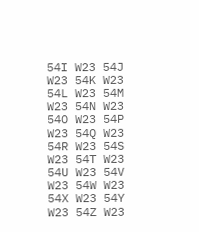54I W23 54J W23 54K W23 54L W23 54M W23 54N W23 54O W23 54P W23 54Q W23 54R W23 54S W23 54T W23 54U W23 54V W23 54W W23 54X W23 54Y W23 54Z W23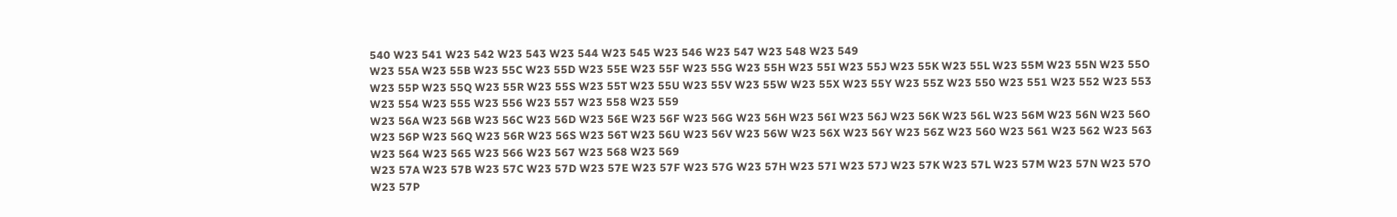540 W23 541 W23 542 W23 543 W23 544 W23 545 W23 546 W23 547 W23 548 W23 549
W23 55A W23 55B W23 55C W23 55D W23 55E W23 55F W23 55G W23 55H W23 55I W23 55J W23 55K W23 55L W23 55M W23 55N W23 55O W23 55P W23 55Q W23 55R W23 55S W23 55T W23 55U W23 55V W23 55W W23 55X W23 55Y W23 55Z W23 550 W23 551 W23 552 W23 553 W23 554 W23 555 W23 556 W23 557 W23 558 W23 559
W23 56A W23 56B W23 56C W23 56D W23 56E W23 56F W23 56G W23 56H W23 56I W23 56J W23 56K W23 56L W23 56M W23 56N W23 56O W23 56P W23 56Q W23 56R W23 56S W23 56T W23 56U W23 56V W23 56W W23 56X W23 56Y W23 56Z W23 560 W23 561 W23 562 W23 563 W23 564 W23 565 W23 566 W23 567 W23 568 W23 569
W23 57A W23 57B W23 57C W23 57D W23 57E W23 57F W23 57G W23 57H W23 57I W23 57J W23 57K W23 57L W23 57M W23 57N W23 57O W23 57P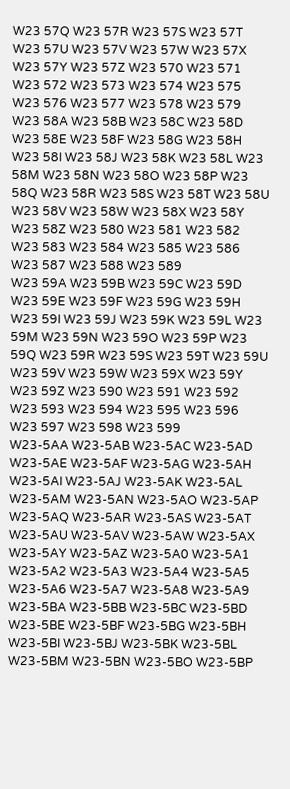W23 57Q W23 57R W23 57S W23 57T W23 57U W23 57V W23 57W W23 57X W23 57Y W23 57Z W23 570 W23 571 W23 572 W23 573 W23 574 W23 575 W23 576 W23 577 W23 578 W23 579
W23 58A W23 58B W23 58C W23 58D W23 58E W23 58F W23 58G W23 58H W23 58I W23 58J W23 58K W23 58L W23 58M W23 58N W23 58O W23 58P W23 58Q W23 58R W23 58S W23 58T W23 58U W23 58V W23 58W W23 58X W23 58Y W23 58Z W23 580 W23 581 W23 582 W23 583 W23 584 W23 585 W23 586 W23 587 W23 588 W23 589
W23 59A W23 59B W23 59C W23 59D W23 59E W23 59F W23 59G W23 59H W23 59I W23 59J W23 59K W23 59L W23 59M W23 59N W23 59O W23 59P W23 59Q W23 59R W23 59S W23 59T W23 59U W23 59V W23 59W W23 59X W23 59Y W23 59Z W23 590 W23 591 W23 592 W23 593 W23 594 W23 595 W23 596 W23 597 W23 598 W23 599
W23-5AA W23-5AB W23-5AC W23-5AD W23-5AE W23-5AF W23-5AG W23-5AH W23-5AI W23-5AJ W23-5AK W23-5AL W23-5AM W23-5AN W23-5AO W23-5AP W23-5AQ W23-5AR W23-5AS W23-5AT W23-5AU W23-5AV W23-5AW W23-5AX W23-5AY W23-5AZ W23-5A0 W23-5A1 W23-5A2 W23-5A3 W23-5A4 W23-5A5 W23-5A6 W23-5A7 W23-5A8 W23-5A9
W23-5BA W23-5BB W23-5BC W23-5BD W23-5BE W23-5BF W23-5BG W23-5BH W23-5BI W23-5BJ W23-5BK W23-5BL W23-5BM W23-5BN W23-5BO W23-5BP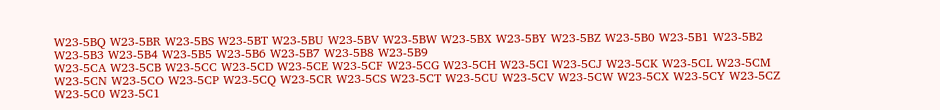W23-5BQ W23-5BR W23-5BS W23-5BT W23-5BU W23-5BV W23-5BW W23-5BX W23-5BY W23-5BZ W23-5B0 W23-5B1 W23-5B2 W23-5B3 W23-5B4 W23-5B5 W23-5B6 W23-5B7 W23-5B8 W23-5B9
W23-5CA W23-5CB W23-5CC W23-5CD W23-5CE W23-5CF W23-5CG W23-5CH W23-5CI W23-5CJ W23-5CK W23-5CL W23-5CM W23-5CN W23-5CO W23-5CP W23-5CQ W23-5CR W23-5CS W23-5CT W23-5CU W23-5CV W23-5CW W23-5CX W23-5CY W23-5CZ W23-5C0 W23-5C1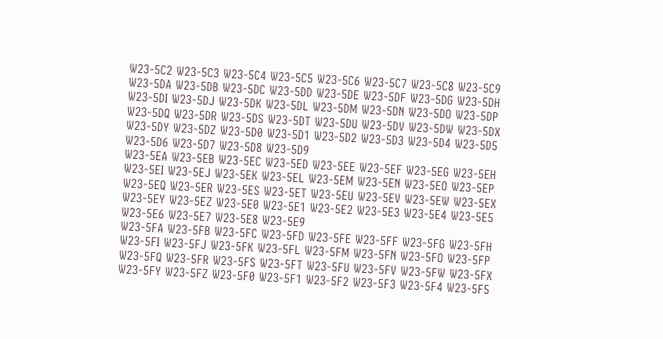W23-5C2 W23-5C3 W23-5C4 W23-5C5 W23-5C6 W23-5C7 W23-5C8 W23-5C9
W23-5DA W23-5DB W23-5DC W23-5DD W23-5DE W23-5DF W23-5DG W23-5DH W23-5DI W23-5DJ W23-5DK W23-5DL W23-5DM W23-5DN W23-5DO W23-5DP W23-5DQ W23-5DR W23-5DS W23-5DT W23-5DU W23-5DV W23-5DW W23-5DX W23-5DY W23-5DZ W23-5D0 W23-5D1 W23-5D2 W23-5D3 W23-5D4 W23-5D5 W23-5D6 W23-5D7 W23-5D8 W23-5D9
W23-5EA W23-5EB W23-5EC W23-5ED W23-5EE W23-5EF W23-5EG W23-5EH W23-5EI W23-5EJ W23-5EK W23-5EL W23-5EM W23-5EN W23-5EO W23-5EP W23-5EQ W23-5ER W23-5ES W23-5ET W23-5EU W23-5EV W23-5EW W23-5EX W23-5EY W23-5EZ W23-5E0 W23-5E1 W23-5E2 W23-5E3 W23-5E4 W23-5E5 W23-5E6 W23-5E7 W23-5E8 W23-5E9
W23-5FA W23-5FB W23-5FC W23-5FD W23-5FE W23-5FF W23-5FG W23-5FH W23-5FI W23-5FJ W23-5FK W23-5FL W23-5FM W23-5FN W23-5FO W23-5FP W23-5FQ W23-5FR W23-5FS W23-5FT W23-5FU W23-5FV W23-5FW W23-5FX W23-5FY W23-5FZ W23-5F0 W23-5F1 W23-5F2 W23-5F3 W23-5F4 W23-5F5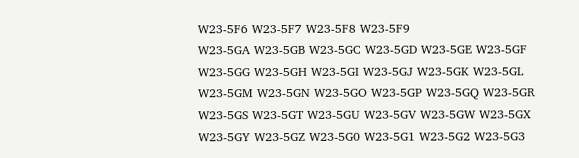W23-5F6 W23-5F7 W23-5F8 W23-5F9
W23-5GA W23-5GB W23-5GC W23-5GD W23-5GE W23-5GF W23-5GG W23-5GH W23-5GI W23-5GJ W23-5GK W23-5GL W23-5GM W23-5GN W23-5GO W23-5GP W23-5GQ W23-5GR W23-5GS W23-5GT W23-5GU W23-5GV W23-5GW W23-5GX W23-5GY W23-5GZ W23-5G0 W23-5G1 W23-5G2 W23-5G3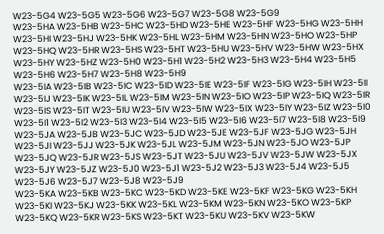W23-5G4 W23-5G5 W23-5G6 W23-5G7 W23-5G8 W23-5G9
W23-5HA W23-5HB W23-5HC W23-5HD W23-5HE W23-5HF W23-5HG W23-5HH W23-5HI W23-5HJ W23-5HK W23-5HL W23-5HM W23-5HN W23-5HO W23-5HP W23-5HQ W23-5HR W23-5HS W23-5HT W23-5HU W23-5HV W23-5HW W23-5HX W23-5HY W23-5HZ W23-5H0 W23-5H1 W23-5H2 W23-5H3 W23-5H4 W23-5H5 W23-5H6 W23-5H7 W23-5H8 W23-5H9
W23-5IA W23-5IB W23-5IC W23-5ID W23-5IE W23-5IF W23-5IG W23-5IH W23-5II W23-5IJ W23-5IK W23-5IL W23-5IM W23-5IN W23-5IO W23-5IP W23-5IQ W23-5IR W23-5IS W23-5IT W23-5IU W23-5IV W23-5IW W23-5IX W23-5IY W23-5IZ W23-5I0 W23-5I1 W23-5I2 W23-5I3 W23-5I4 W23-5I5 W23-5I6 W23-5I7 W23-5I8 W23-5I9
W23-5JA W23-5JB W23-5JC W23-5JD W23-5JE W23-5JF W23-5JG W23-5JH W23-5JI W23-5JJ W23-5JK W23-5JL W23-5JM W23-5JN W23-5JO W23-5JP W23-5JQ W23-5JR W23-5JS W23-5JT W23-5JU W23-5JV W23-5JW W23-5JX W23-5JY W23-5JZ W23-5J0 W23-5J1 W23-5J2 W23-5J3 W23-5J4 W23-5J5 W23-5J6 W23-5J7 W23-5J8 W23-5J9
W23-5KA W23-5KB W23-5KC W23-5KD W23-5KE W23-5KF W23-5KG W23-5KH W23-5KI W23-5KJ W23-5KK W23-5KL W23-5KM W23-5KN W23-5KO W23-5KP W23-5KQ W23-5KR W23-5KS W23-5KT W23-5KU W23-5KV W23-5KW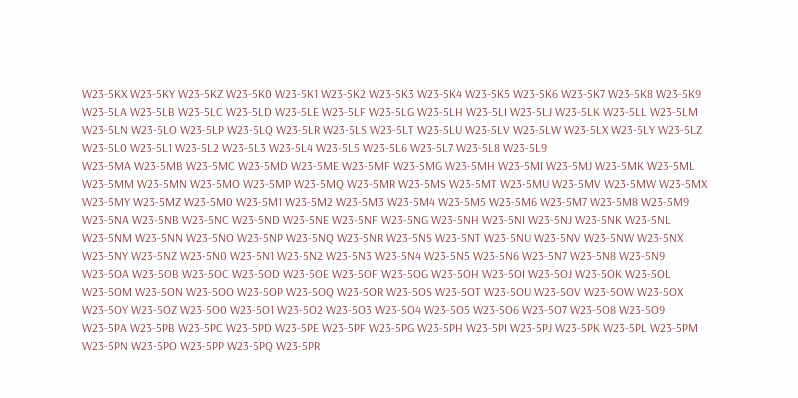W23-5KX W23-5KY W23-5KZ W23-5K0 W23-5K1 W23-5K2 W23-5K3 W23-5K4 W23-5K5 W23-5K6 W23-5K7 W23-5K8 W23-5K9
W23-5LA W23-5LB W23-5LC W23-5LD W23-5LE W23-5LF W23-5LG W23-5LH W23-5LI W23-5LJ W23-5LK W23-5LL W23-5LM W23-5LN W23-5LO W23-5LP W23-5LQ W23-5LR W23-5LS W23-5LT W23-5LU W23-5LV W23-5LW W23-5LX W23-5LY W23-5LZ W23-5L0 W23-5L1 W23-5L2 W23-5L3 W23-5L4 W23-5L5 W23-5L6 W23-5L7 W23-5L8 W23-5L9
W23-5MA W23-5MB W23-5MC W23-5MD W23-5ME W23-5MF W23-5MG W23-5MH W23-5MI W23-5MJ W23-5MK W23-5ML W23-5MM W23-5MN W23-5MO W23-5MP W23-5MQ W23-5MR W23-5MS W23-5MT W23-5MU W23-5MV W23-5MW W23-5MX W23-5MY W23-5MZ W23-5M0 W23-5M1 W23-5M2 W23-5M3 W23-5M4 W23-5M5 W23-5M6 W23-5M7 W23-5M8 W23-5M9
W23-5NA W23-5NB W23-5NC W23-5ND W23-5NE W23-5NF W23-5NG W23-5NH W23-5NI W23-5NJ W23-5NK W23-5NL W23-5NM W23-5NN W23-5NO W23-5NP W23-5NQ W23-5NR W23-5NS W23-5NT W23-5NU W23-5NV W23-5NW W23-5NX W23-5NY W23-5NZ W23-5N0 W23-5N1 W23-5N2 W23-5N3 W23-5N4 W23-5N5 W23-5N6 W23-5N7 W23-5N8 W23-5N9
W23-5OA W23-5OB W23-5OC W23-5OD W23-5OE W23-5OF W23-5OG W23-5OH W23-5OI W23-5OJ W23-5OK W23-5OL W23-5OM W23-5ON W23-5OO W23-5OP W23-5OQ W23-5OR W23-5OS W23-5OT W23-5OU W23-5OV W23-5OW W23-5OX W23-5OY W23-5OZ W23-5O0 W23-5O1 W23-5O2 W23-5O3 W23-5O4 W23-5O5 W23-5O6 W23-5O7 W23-5O8 W23-5O9
W23-5PA W23-5PB W23-5PC W23-5PD W23-5PE W23-5PF W23-5PG W23-5PH W23-5PI W23-5PJ W23-5PK W23-5PL W23-5PM W23-5PN W23-5PO W23-5PP W23-5PQ W23-5PR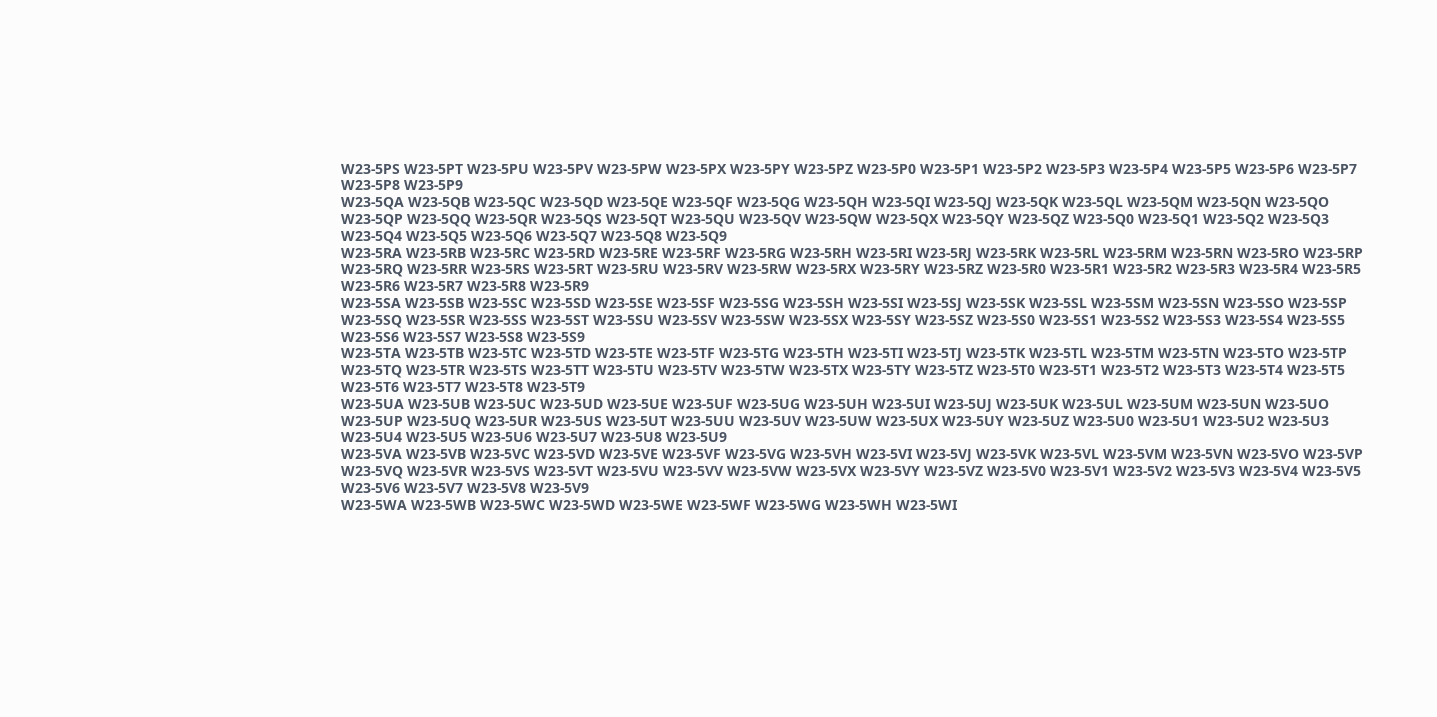W23-5PS W23-5PT W23-5PU W23-5PV W23-5PW W23-5PX W23-5PY W23-5PZ W23-5P0 W23-5P1 W23-5P2 W23-5P3 W23-5P4 W23-5P5 W23-5P6 W23-5P7 W23-5P8 W23-5P9
W23-5QA W23-5QB W23-5QC W23-5QD W23-5QE W23-5QF W23-5QG W23-5QH W23-5QI W23-5QJ W23-5QK W23-5QL W23-5QM W23-5QN W23-5QO W23-5QP W23-5QQ W23-5QR W23-5QS W23-5QT W23-5QU W23-5QV W23-5QW W23-5QX W23-5QY W23-5QZ W23-5Q0 W23-5Q1 W23-5Q2 W23-5Q3 W23-5Q4 W23-5Q5 W23-5Q6 W23-5Q7 W23-5Q8 W23-5Q9
W23-5RA W23-5RB W23-5RC W23-5RD W23-5RE W23-5RF W23-5RG W23-5RH W23-5RI W23-5RJ W23-5RK W23-5RL W23-5RM W23-5RN W23-5RO W23-5RP W23-5RQ W23-5RR W23-5RS W23-5RT W23-5RU W23-5RV W23-5RW W23-5RX W23-5RY W23-5RZ W23-5R0 W23-5R1 W23-5R2 W23-5R3 W23-5R4 W23-5R5 W23-5R6 W23-5R7 W23-5R8 W23-5R9
W23-5SA W23-5SB W23-5SC W23-5SD W23-5SE W23-5SF W23-5SG W23-5SH W23-5SI W23-5SJ W23-5SK W23-5SL W23-5SM W23-5SN W23-5SO W23-5SP W23-5SQ W23-5SR W23-5SS W23-5ST W23-5SU W23-5SV W23-5SW W23-5SX W23-5SY W23-5SZ W23-5S0 W23-5S1 W23-5S2 W23-5S3 W23-5S4 W23-5S5 W23-5S6 W23-5S7 W23-5S8 W23-5S9
W23-5TA W23-5TB W23-5TC W23-5TD W23-5TE W23-5TF W23-5TG W23-5TH W23-5TI W23-5TJ W23-5TK W23-5TL W23-5TM W23-5TN W23-5TO W23-5TP W23-5TQ W23-5TR W23-5TS W23-5TT W23-5TU W23-5TV W23-5TW W23-5TX W23-5TY W23-5TZ W23-5T0 W23-5T1 W23-5T2 W23-5T3 W23-5T4 W23-5T5 W23-5T6 W23-5T7 W23-5T8 W23-5T9
W23-5UA W23-5UB W23-5UC W23-5UD W23-5UE W23-5UF W23-5UG W23-5UH W23-5UI W23-5UJ W23-5UK W23-5UL W23-5UM W23-5UN W23-5UO W23-5UP W23-5UQ W23-5UR W23-5US W23-5UT W23-5UU W23-5UV W23-5UW W23-5UX W23-5UY W23-5UZ W23-5U0 W23-5U1 W23-5U2 W23-5U3 W23-5U4 W23-5U5 W23-5U6 W23-5U7 W23-5U8 W23-5U9
W23-5VA W23-5VB W23-5VC W23-5VD W23-5VE W23-5VF W23-5VG W23-5VH W23-5VI W23-5VJ W23-5VK W23-5VL W23-5VM W23-5VN W23-5VO W23-5VP W23-5VQ W23-5VR W23-5VS W23-5VT W23-5VU W23-5VV W23-5VW W23-5VX W23-5VY W23-5VZ W23-5V0 W23-5V1 W23-5V2 W23-5V3 W23-5V4 W23-5V5 W23-5V6 W23-5V7 W23-5V8 W23-5V9
W23-5WA W23-5WB W23-5WC W23-5WD W23-5WE W23-5WF W23-5WG W23-5WH W23-5WI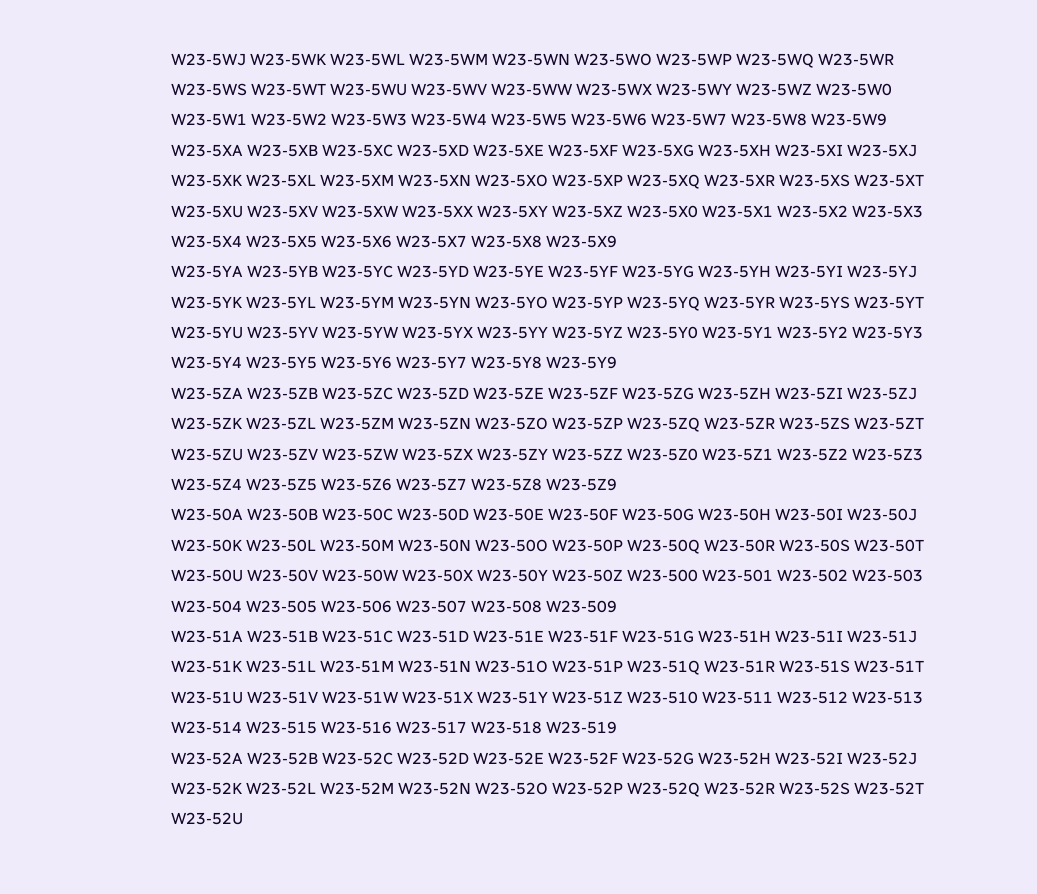W23-5WJ W23-5WK W23-5WL W23-5WM W23-5WN W23-5WO W23-5WP W23-5WQ W23-5WR W23-5WS W23-5WT W23-5WU W23-5WV W23-5WW W23-5WX W23-5WY W23-5WZ W23-5W0 W23-5W1 W23-5W2 W23-5W3 W23-5W4 W23-5W5 W23-5W6 W23-5W7 W23-5W8 W23-5W9
W23-5XA W23-5XB W23-5XC W23-5XD W23-5XE W23-5XF W23-5XG W23-5XH W23-5XI W23-5XJ W23-5XK W23-5XL W23-5XM W23-5XN W23-5XO W23-5XP W23-5XQ W23-5XR W23-5XS W23-5XT W23-5XU W23-5XV W23-5XW W23-5XX W23-5XY W23-5XZ W23-5X0 W23-5X1 W23-5X2 W23-5X3 W23-5X4 W23-5X5 W23-5X6 W23-5X7 W23-5X8 W23-5X9
W23-5YA W23-5YB W23-5YC W23-5YD W23-5YE W23-5YF W23-5YG W23-5YH W23-5YI W23-5YJ W23-5YK W23-5YL W23-5YM W23-5YN W23-5YO W23-5YP W23-5YQ W23-5YR W23-5YS W23-5YT W23-5YU W23-5YV W23-5YW W23-5YX W23-5YY W23-5YZ W23-5Y0 W23-5Y1 W23-5Y2 W23-5Y3 W23-5Y4 W23-5Y5 W23-5Y6 W23-5Y7 W23-5Y8 W23-5Y9
W23-5ZA W23-5ZB W23-5ZC W23-5ZD W23-5ZE W23-5ZF W23-5ZG W23-5ZH W23-5ZI W23-5ZJ W23-5ZK W23-5ZL W23-5ZM W23-5ZN W23-5ZO W23-5ZP W23-5ZQ W23-5ZR W23-5ZS W23-5ZT W23-5ZU W23-5ZV W23-5ZW W23-5ZX W23-5ZY W23-5ZZ W23-5Z0 W23-5Z1 W23-5Z2 W23-5Z3 W23-5Z4 W23-5Z5 W23-5Z6 W23-5Z7 W23-5Z8 W23-5Z9
W23-50A W23-50B W23-50C W23-50D W23-50E W23-50F W23-50G W23-50H W23-50I W23-50J W23-50K W23-50L W23-50M W23-50N W23-50O W23-50P W23-50Q W23-50R W23-50S W23-50T W23-50U W23-50V W23-50W W23-50X W23-50Y W23-50Z W23-500 W23-501 W23-502 W23-503 W23-504 W23-505 W23-506 W23-507 W23-508 W23-509
W23-51A W23-51B W23-51C W23-51D W23-51E W23-51F W23-51G W23-51H W23-51I W23-51J W23-51K W23-51L W23-51M W23-51N W23-51O W23-51P W23-51Q W23-51R W23-51S W23-51T W23-51U W23-51V W23-51W W23-51X W23-51Y W23-51Z W23-510 W23-511 W23-512 W23-513 W23-514 W23-515 W23-516 W23-517 W23-518 W23-519
W23-52A W23-52B W23-52C W23-52D W23-52E W23-52F W23-52G W23-52H W23-52I W23-52J W23-52K W23-52L W23-52M W23-52N W23-52O W23-52P W23-52Q W23-52R W23-52S W23-52T W23-52U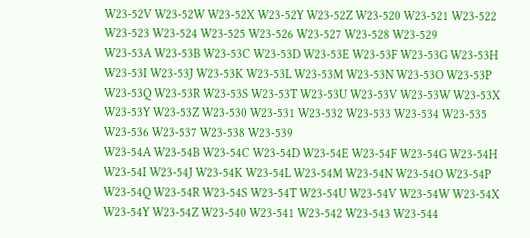W23-52V W23-52W W23-52X W23-52Y W23-52Z W23-520 W23-521 W23-522 W23-523 W23-524 W23-525 W23-526 W23-527 W23-528 W23-529
W23-53A W23-53B W23-53C W23-53D W23-53E W23-53F W23-53G W23-53H W23-53I W23-53J W23-53K W23-53L W23-53M W23-53N W23-53O W23-53P W23-53Q W23-53R W23-53S W23-53T W23-53U W23-53V W23-53W W23-53X W23-53Y W23-53Z W23-530 W23-531 W23-532 W23-533 W23-534 W23-535 W23-536 W23-537 W23-538 W23-539
W23-54A W23-54B W23-54C W23-54D W23-54E W23-54F W23-54G W23-54H W23-54I W23-54J W23-54K W23-54L W23-54M W23-54N W23-54O W23-54P W23-54Q W23-54R W23-54S W23-54T W23-54U W23-54V W23-54W W23-54X W23-54Y W23-54Z W23-540 W23-541 W23-542 W23-543 W23-544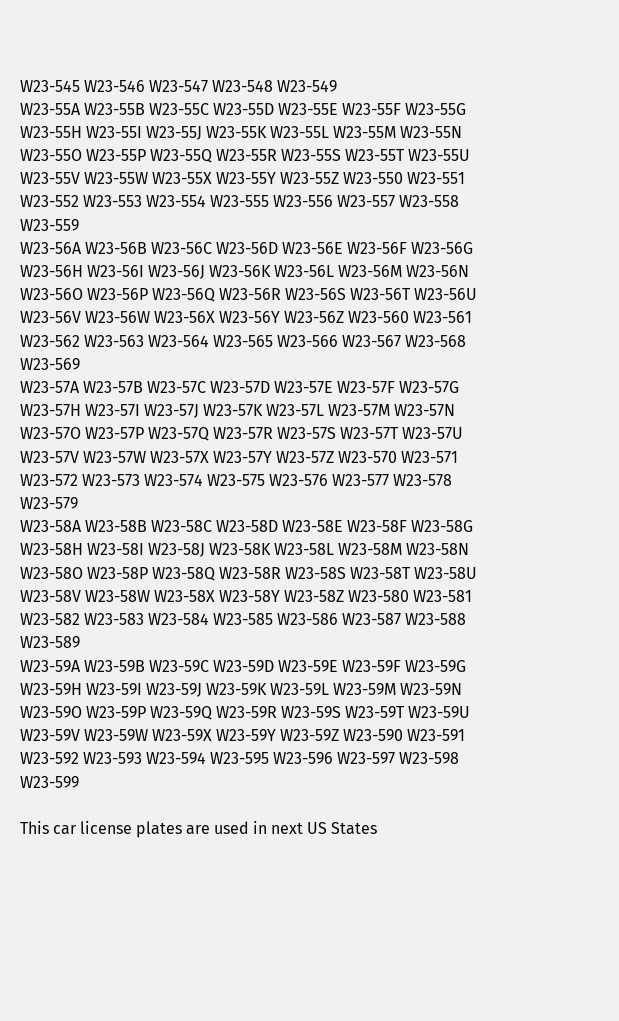W23-545 W23-546 W23-547 W23-548 W23-549
W23-55A W23-55B W23-55C W23-55D W23-55E W23-55F W23-55G W23-55H W23-55I W23-55J W23-55K W23-55L W23-55M W23-55N W23-55O W23-55P W23-55Q W23-55R W23-55S W23-55T W23-55U W23-55V W23-55W W23-55X W23-55Y W23-55Z W23-550 W23-551 W23-552 W23-553 W23-554 W23-555 W23-556 W23-557 W23-558 W23-559
W23-56A W23-56B W23-56C W23-56D W23-56E W23-56F W23-56G W23-56H W23-56I W23-56J W23-56K W23-56L W23-56M W23-56N W23-56O W23-56P W23-56Q W23-56R W23-56S W23-56T W23-56U W23-56V W23-56W W23-56X W23-56Y W23-56Z W23-560 W23-561 W23-562 W23-563 W23-564 W23-565 W23-566 W23-567 W23-568 W23-569
W23-57A W23-57B W23-57C W23-57D W23-57E W23-57F W23-57G W23-57H W23-57I W23-57J W23-57K W23-57L W23-57M W23-57N W23-57O W23-57P W23-57Q W23-57R W23-57S W23-57T W23-57U W23-57V W23-57W W23-57X W23-57Y W23-57Z W23-570 W23-571 W23-572 W23-573 W23-574 W23-575 W23-576 W23-577 W23-578 W23-579
W23-58A W23-58B W23-58C W23-58D W23-58E W23-58F W23-58G W23-58H W23-58I W23-58J W23-58K W23-58L W23-58M W23-58N W23-58O W23-58P W23-58Q W23-58R W23-58S W23-58T W23-58U W23-58V W23-58W W23-58X W23-58Y W23-58Z W23-580 W23-581 W23-582 W23-583 W23-584 W23-585 W23-586 W23-587 W23-588 W23-589
W23-59A W23-59B W23-59C W23-59D W23-59E W23-59F W23-59G W23-59H W23-59I W23-59J W23-59K W23-59L W23-59M W23-59N W23-59O W23-59P W23-59Q W23-59R W23-59S W23-59T W23-59U W23-59V W23-59W W23-59X W23-59Y W23-59Z W23-590 W23-591 W23-592 W23-593 W23-594 W23-595 W23-596 W23-597 W23-598 W23-599

This car license plates are used in next US States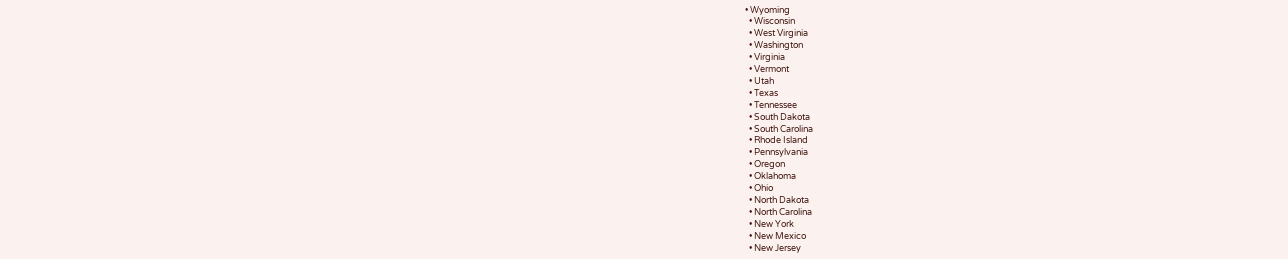• Wyoming
  • Wisconsin
  • West Virginia
  • Washington
  • Virginia
  • Vermont
  • Utah
  • Texas
  • Tennessee
  • South Dakota
  • South Carolina
  • Rhode Island
  • Pennsylvania
  • Oregon
  • Oklahoma
  • Ohio
  • North Dakota
  • North Carolina
  • New York
  • New Mexico
  • New Jersey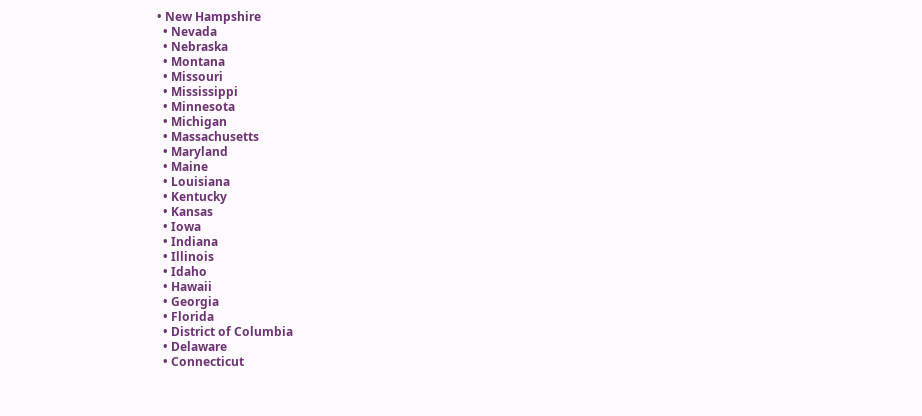• New Hampshire
  • Nevada
  • Nebraska
  • Montana
  • Missouri
  • Mississippi
  • Minnesota
  • Michigan
  • Massachusetts
  • Maryland
  • Maine
  • Louisiana
  • Kentucky
  • Kansas
  • Iowa
  • Indiana
  • Illinois
  • Idaho
  • Hawaii
  • Georgia
  • Florida
  • District of Columbia
  • Delaware
  • Connecticut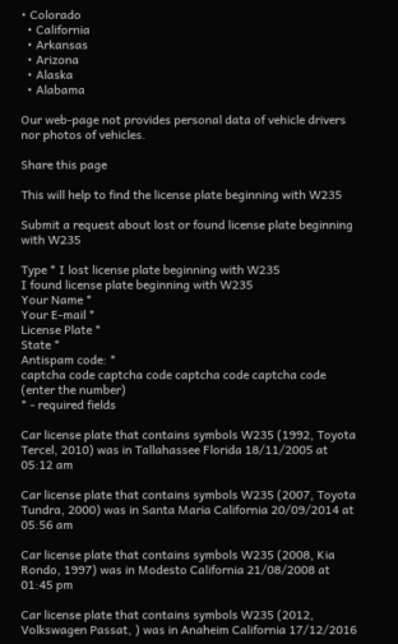• Colorado
  • California
  • Arkansas
  • Arizona
  • Alaska
  • Alabama

Our web-page not provides personal data of vehicle drivers nor photos of vehicles.

Share this page

This will help to find the license plate beginning with W235

Submit a request about lost or found license plate beginning with W235

Type * I lost license plate beginning with W235
I found license plate beginning with W235
Your Name *
Your E-mail *
License Plate *
State *
Antispam code: *
captcha code captcha code captcha code captcha code
(enter the number)
* - required fields

Car license plate that contains symbols W235 (1992, Toyota Tercel, 2010) was in Tallahassee Florida 18/11/2005 at 05:12 am

Car license plate that contains symbols W235 (2007, Toyota Tundra, 2000) was in Santa Maria California 20/09/2014 at 05:56 am

Car license plate that contains symbols W235 (2008, Kia Rondo, 1997) was in Modesto California 21/08/2008 at 01:45 pm

Car license plate that contains symbols W235 (2012, Volkswagen Passat, ) was in Anaheim California 17/12/2016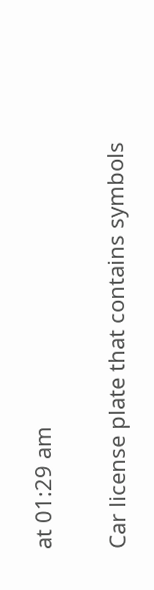at 01:29 am

Car license plate that contains symbols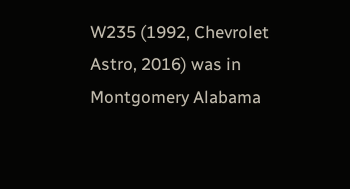W235 (1992, Chevrolet Astro, 2016) was in Montgomery Alabama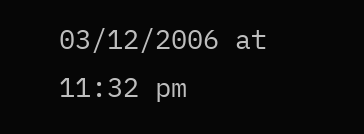03/12/2006 at 11:32 pm